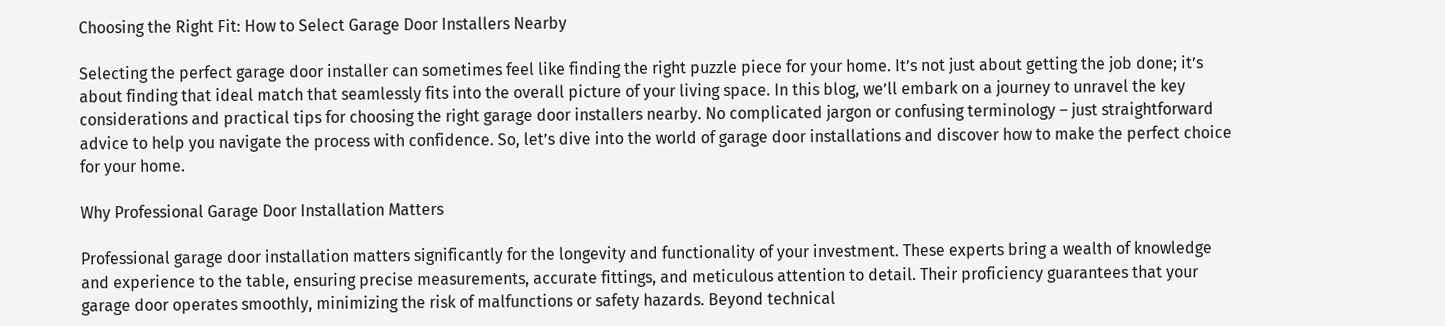Choosing the Right Fit: How to Select Garage Door Installers Nearby

Selecting the perfect garage door installer can sometimes feel like finding the right puzzle piece for your home. It’s not just about getting the job done; it’s about finding that ideal match that seamlessly fits into the overall picture of your living space. In this blog, we’ll embark on a journey to unravel the key considerations and practical tips for choosing the right garage door installers nearby. No complicated jargon or confusing terminology – just straightforward advice to help you navigate the process with confidence. So, let’s dive into the world of garage door installations and discover how to make the perfect choice for your home.

Why Professional Garage Door Installation Matters

Professional garage door installation matters significantly for the longevity and functionality of your investment. These experts bring a wealth of knowledge and experience to the table, ensuring precise measurements, accurate fittings, and meticulous attention to detail. Their proficiency guarantees that your garage door operates smoothly, minimizing the risk of malfunctions or safety hazards. Beyond technical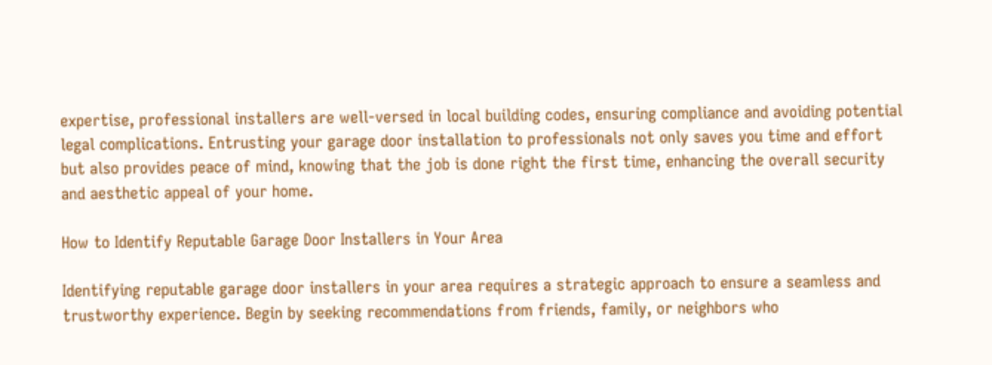expertise, professional installers are well-versed in local building codes, ensuring compliance and avoiding potential legal complications. Entrusting your garage door installation to professionals not only saves you time and effort but also provides peace of mind, knowing that the job is done right the first time, enhancing the overall security and aesthetic appeal of your home.

How to Identify Reputable Garage Door Installers in Your Area

Identifying reputable garage door installers in your area requires a strategic approach to ensure a seamless and trustworthy experience. Begin by seeking recommendations from friends, family, or neighbors who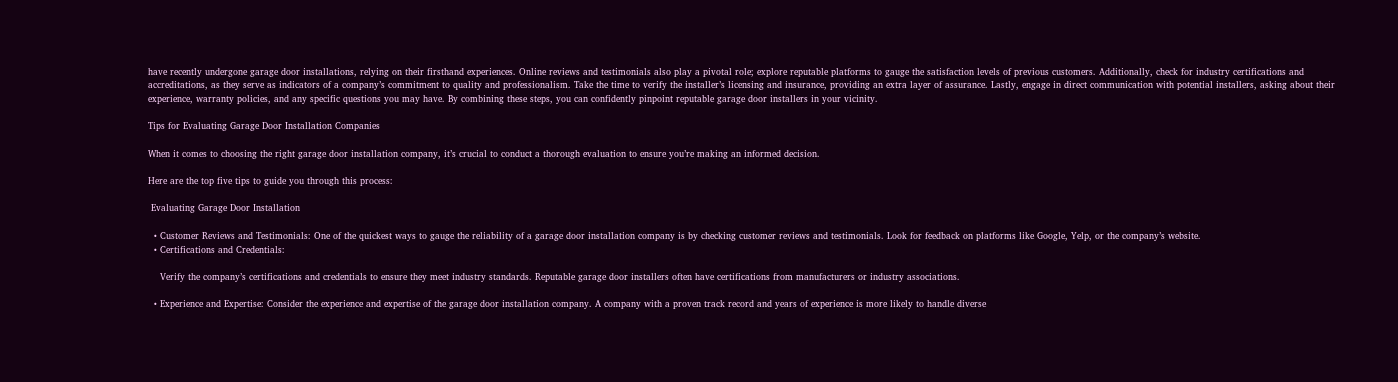have recently undergone garage door installations, relying on their firsthand experiences. Online reviews and testimonials also play a pivotal role; explore reputable platforms to gauge the satisfaction levels of previous customers. Additionally, check for industry certifications and accreditations, as they serve as indicators of a company’s commitment to quality and professionalism. Take the time to verify the installer’s licensing and insurance, providing an extra layer of assurance. Lastly, engage in direct communication with potential installers, asking about their experience, warranty policies, and any specific questions you may have. By combining these steps, you can confidently pinpoint reputable garage door installers in your vicinity.

Tips for Evaluating Garage Door Installation Companies

When it comes to choosing the right garage door installation company, it’s crucial to conduct a thorough evaluation to ensure you’re making an informed decision.

Here are the top five tips to guide you through this process:

 Evaluating Garage Door Installation

  • Customer Reviews and Testimonials: One of the quickest ways to gauge the reliability of a garage door installation company is by checking customer reviews and testimonials. Look for feedback on platforms like Google, Yelp, or the company’s website.
  • Certifications and Credentials:

    Verify the company’s certifications and credentials to ensure they meet industry standards. Reputable garage door installers often have certifications from manufacturers or industry associations.

  • Experience and Expertise: Consider the experience and expertise of the garage door installation company. A company with a proven track record and years of experience is more likely to handle diverse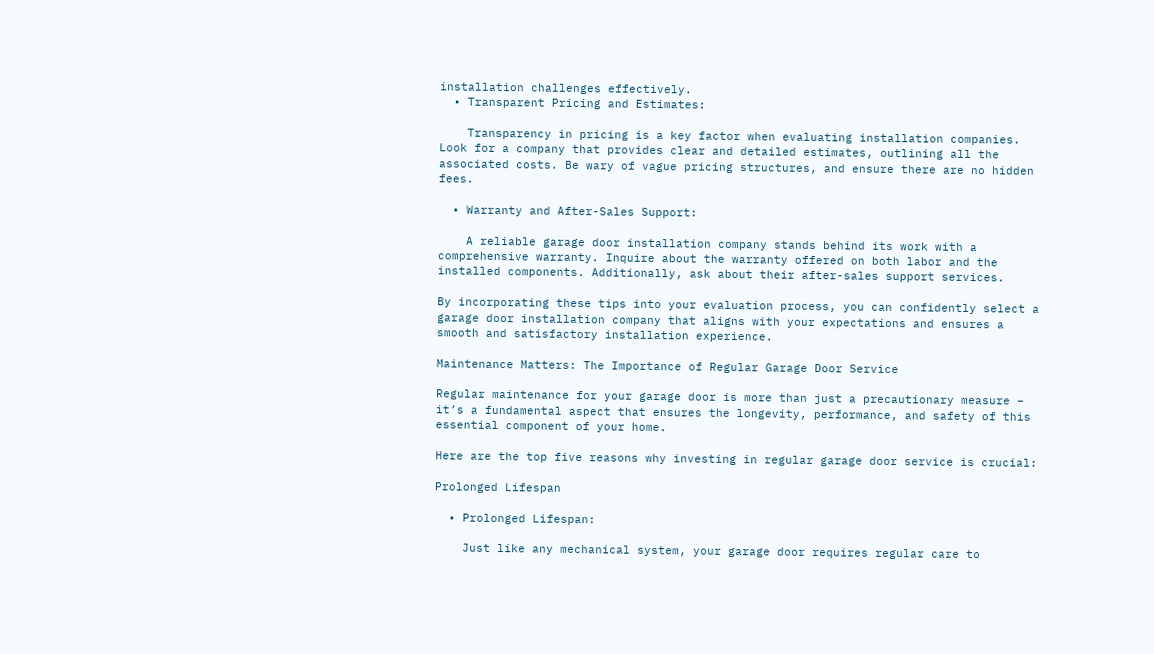installation challenges effectively.
  • Transparent Pricing and Estimates:

    Transparency in pricing is a key factor when evaluating installation companies. Look for a company that provides clear and detailed estimates, outlining all the associated costs. Be wary of vague pricing structures, and ensure there are no hidden fees.

  • Warranty and After-Sales Support:

    A reliable garage door installation company stands behind its work with a comprehensive warranty. Inquire about the warranty offered on both labor and the installed components. Additionally, ask about their after-sales support services.

By incorporating these tips into your evaluation process, you can confidently select a garage door installation company that aligns with your expectations and ensures a smooth and satisfactory installation experience.

Maintenance Matters: The Importance of Regular Garage Door Service

Regular maintenance for your garage door is more than just a precautionary measure – it’s a fundamental aspect that ensures the longevity, performance, and safety of this essential component of your home.

Here are the top five reasons why investing in regular garage door service is crucial:

Prolonged Lifespan

  • Prolonged Lifespan:

    Just like any mechanical system, your garage door requires regular care to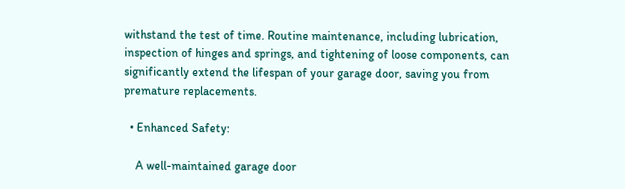withstand the test of time. Routine maintenance, including lubrication, inspection of hinges and springs, and tightening of loose components, can significantly extend the lifespan of your garage door, saving you from premature replacements.

  • Enhanced Safety:

    A well-maintained garage door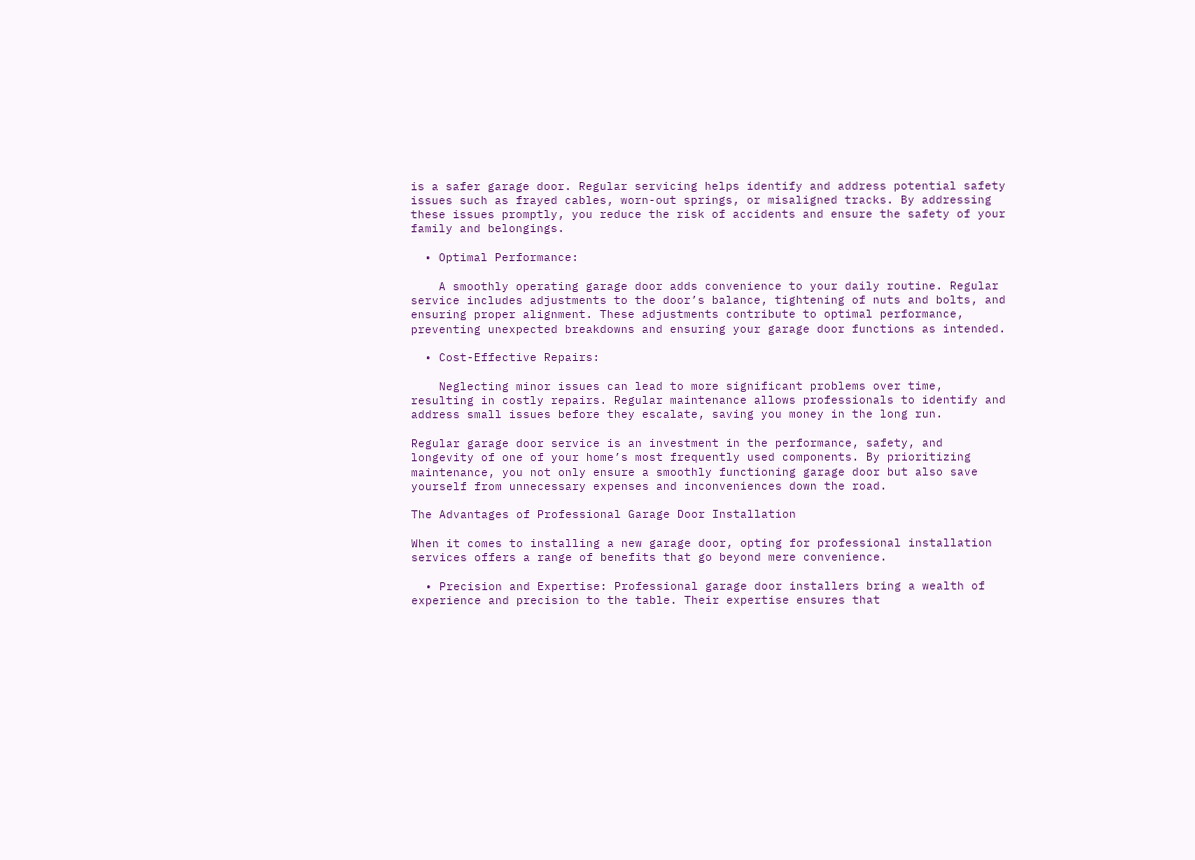is a safer garage door. Regular servicing helps identify and address potential safety issues such as frayed cables, worn-out springs, or misaligned tracks. By addressing these issues promptly, you reduce the risk of accidents and ensure the safety of your family and belongings.

  • Optimal Performance:

    A smoothly operating garage door adds convenience to your daily routine. Regular service includes adjustments to the door’s balance, tightening of nuts and bolts, and ensuring proper alignment. These adjustments contribute to optimal performance, preventing unexpected breakdowns and ensuring your garage door functions as intended.

  • Cost-Effective Repairs:

    Neglecting minor issues can lead to more significant problems over time, resulting in costly repairs. Regular maintenance allows professionals to identify and address small issues before they escalate, saving you money in the long run.

Regular garage door service is an investment in the performance, safety, and longevity of one of your home’s most frequently used components. By prioritizing maintenance, you not only ensure a smoothly functioning garage door but also save yourself from unnecessary expenses and inconveniences down the road.

The Advantages of Professional Garage Door Installation

When it comes to installing a new garage door, opting for professional installation services offers a range of benefits that go beyond mere convenience.

  • Precision and Expertise: Professional garage door installers bring a wealth of experience and precision to the table. Their expertise ensures that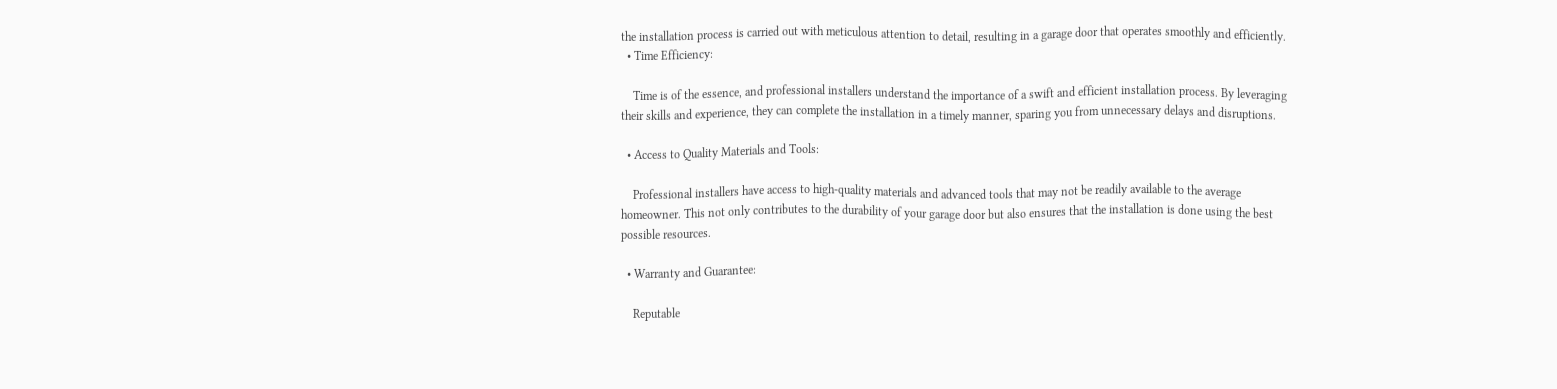the installation process is carried out with meticulous attention to detail, resulting in a garage door that operates smoothly and efficiently.
  • Time Efficiency:

    Time is of the essence, and professional installers understand the importance of a swift and efficient installation process. By leveraging their skills and experience, they can complete the installation in a timely manner, sparing you from unnecessary delays and disruptions.

  • Access to Quality Materials and Tools:

    Professional installers have access to high-quality materials and advanced tools that may not be readily available to the average homeowner. This not only contributes to the durability of your garage door but also ensures that the installation is done using the best possible resources.

  • Warranty and Guarantee:

    Reputable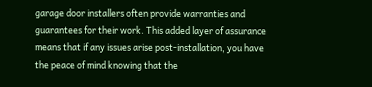garage door installers often provide warranties and guarantees for their work. This added layer of assurance means that if any issues arise post-installation, you have the peace of mind knowing that the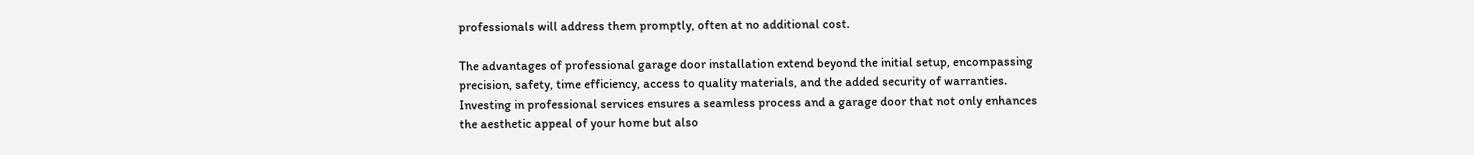professionals will address them promptly, often at no additional cost.

The advantages of professional garage door installation extend beyond the initial setup, encompassing precision, safety, time efficiency, access to quality materials, and the added security of warranties. Investing in professional services ensures a seamless process and a garage door that not only enhances the aesthetic appeal of your home but also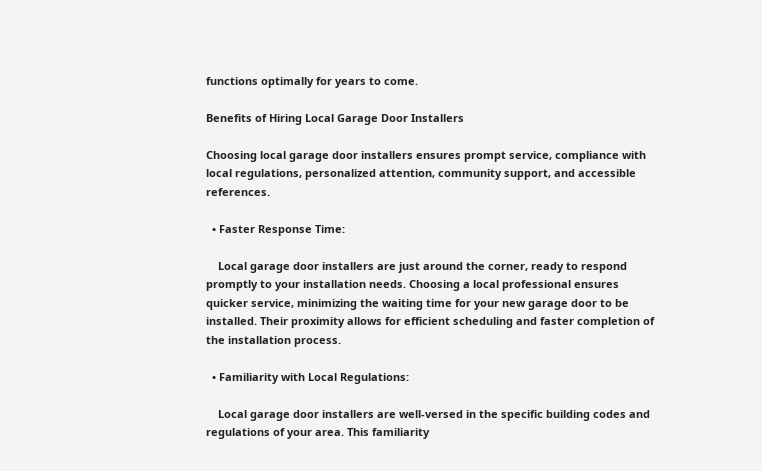functions optimally for years to come.

Benefits of Hiring Local Garage Door Installers

Choosing local garage door installers ensures prompt service, compliance with local regulations, personalized attention, community support, and accessible references.

  • Faster Response Time:

    Local garage door installers are just around the corner, ready to respond promptly to your installation needs. Choosing a local professional ensures quicker service, minimizing the waiting time for your new garage door to be installed. Their proximity allows for efficient scheduling and faster completion of the installation process.

  • Familiarity with Local Regulations:

    Local garage door installers are well-versed in the specific building codes and regulations of your area. This familiarity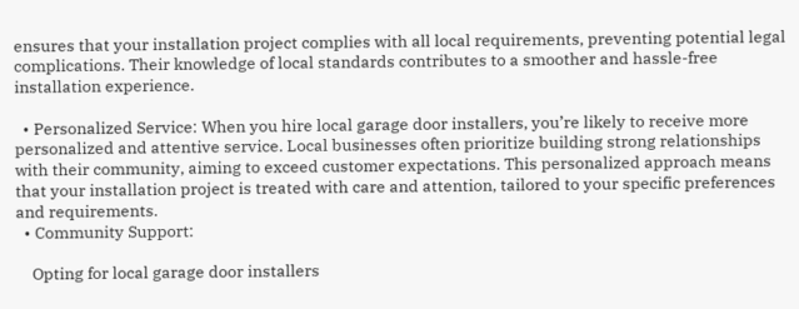ensures that your installation project complies with all local requirements, preventing potential legal complications. Their knowledge of local standards contributes to a smoother and hassle-free installation experience.

  • Personalized Service: When you hire local garage door installers, you’re likely to receive more personalized and attentive service. Local businesses often prioritize building strong relationships with their community, aiming to exceed customer expectations. This personalized approach means that your installation project is treated with care and attention, tailored to your specific preferences and requirements.
  • Community Support:

    Opting for local garage door installers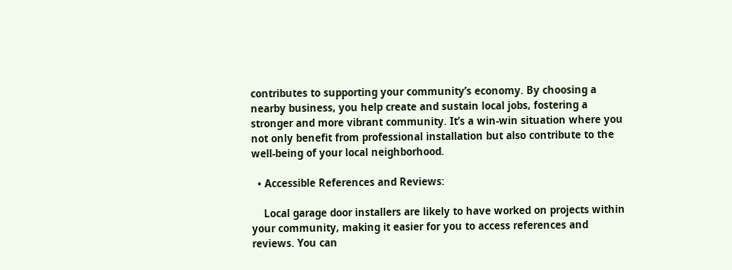contributes to supporting your community’s economy. By choosing a nearby business, you help create and sustain local jobs, fostering a stronger and more vibrant community. It’s a win-win situation where you not only benefit from professional installation but also contribute to the well-being of your local neighborhood.

  • Accessible References and Reviews:

    Local garage door installers are likely to have worked on projects within your community, making it easier for you to access references and reviews. You can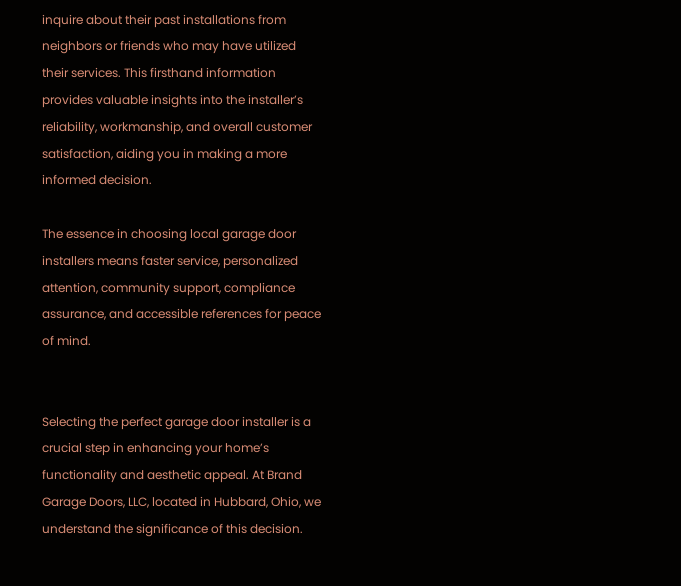inquire about their past installations from neighbors or friends who may have utilized their services. This firsthand information provides valuable insights into the installer’s reliability, workmanship, and overall customer satisfaction, aiding you in making a more informed decision.

The essence in choosing local garage door installers means faster service, personalized attention, community support, compliance assurance, and accessible references for peace of mind.


Selecting the perfect garage door installer is a crucial step in enhancing your home’s functionality and aesthetic appeal. At Brand Garage Doors, LLC, located in Hubbard, Ohio, we understand the significance of this decision.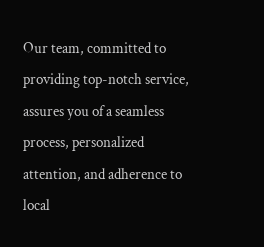Our team, committed to providing top-notch service, assures you of a seamless process, personalized attention, and adherence to local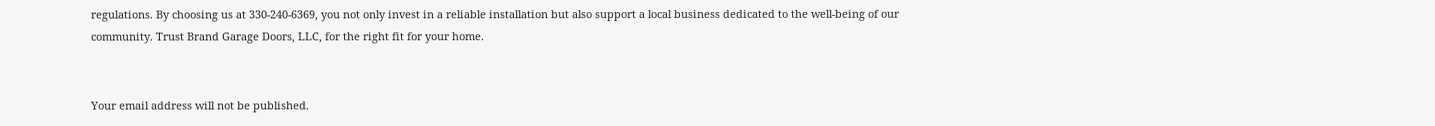regulations. By choosing us at 330-240-6369, you not only invest in a reliable installation but also support a local business dedicated to the well-being of our community. Trust Brand Garage Doors, LLC, for the right fit for your home.


Your email address will not be published.